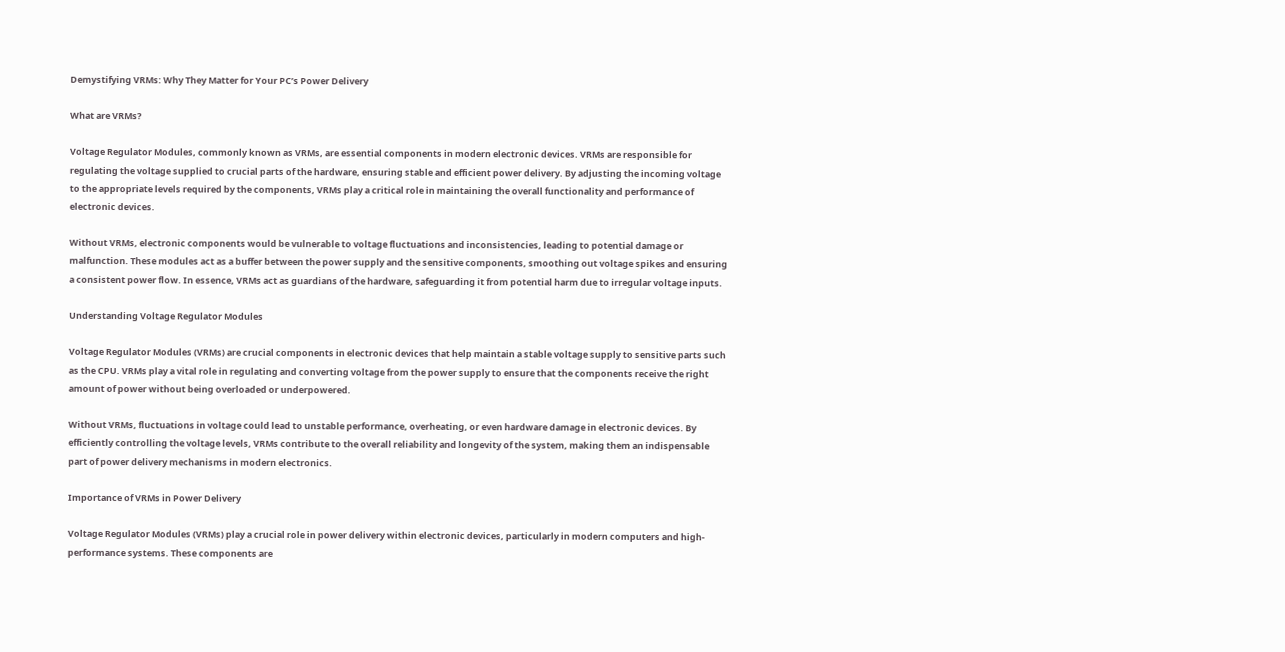Demystifying VRMs: Why They Matter for Your PC’s Power Delivery

What are VRMs?

Voltage Regulator Modules, commonly known as VRMs, are essential components in modern electronic devices. VRMs are responsible for regulating the voltage supplied to crucial parts of the hardware, ensuring stable and efficient power delivery. By adjusting the incoming voltage to the appropriate levels required by the components, VRMs play a critical role in maintaining the overall functionality and performance of electronic devices.

Without VRMs, electronic components would be vulnerable to voltage fluctuations and inconsistencies, leading to potential damage or malfunction. These modules act as a buffer between the power supply and the sensitive components, smoothing out voltage spikes and ensuring a consistent power flow. In essence, VRMs act as guardians of the hardware, safeguarding it from potential harm due to irregular voltage inputs.

Understanding Voltage Regulator Modules

Voltage Regulator Modules (VRMs) are crucial components in electronic devices that help maintain a stable voltage supply to sensitive parts such as the CPU. VRMs play a vital role in regulating and converting voltage from the power supply to ensure that the components receive the right amount of power without being overloaded or underpowered.

Without VRMs, fluctuations in voltage could lead to unstable performance, overheating, or even hardware damage in electronic devices. By efficiently controlling the voltage levels, VRMs contribute to the overall reliability and longevity of the system, making them an indispensable part of power delivery mechanisms in modern electronics.

Importance of VRMs in Power Delivery

Voltage Regulator Modules (VRMs) play a crucial role in power delivery within electronic devices, particularly in modern computers and high-performance systems. These components are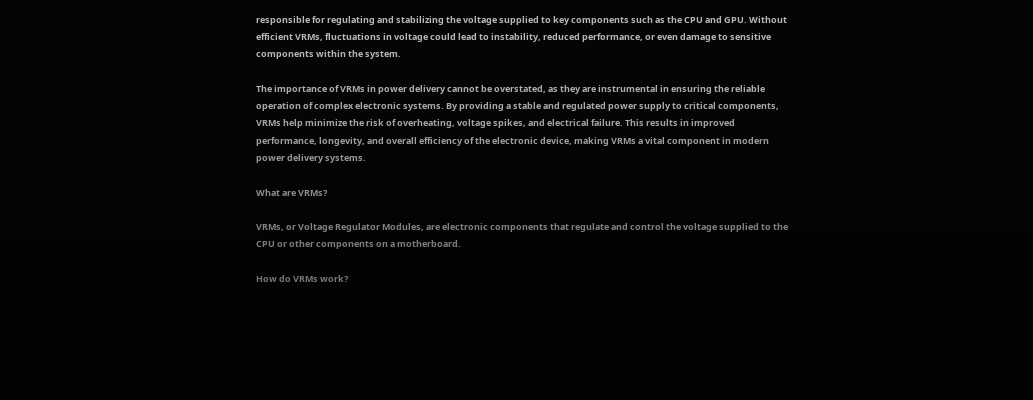responsible for regulating and stabilizing the voltage supplied to key components such as the CPU and GPU. Without efficient VRMs, fluctuations in voltage could lead to instability, reduced performance, or even damage to sensitive components within the system.

The importance of VRMs in power delivery cannot be overstated, as they are instrumental in ensuring the reliable operation of complex electronic systems. By providing a stable and regulated power supply to critical components, VRMs help minimize the risk of overheating, voltage spikes, and electrical failure. This results in improved performance, longevity, and overall efficiency of the electronic device, making VRMs a vital component in modern power delivery systems.

What are VRMs?

VRMs, or Voltage Regulator Modules, are electronic components that regulate and control the voltage supplied to the CPU or other components on a motherboard.

How do VRMs work?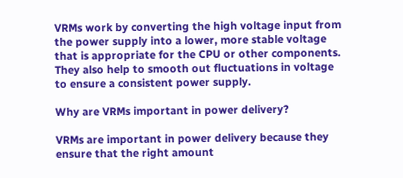VRMs work by converting the high voltage input from the power supply into a lower, more stable voltage that is appropriate for the CPU or other components. They also help to smooth out fluctuations in voltage to ensure a consistent power supply.

Why are VRMs important in power delivery?

VRMs are important in power delivery because they ensure that the right amount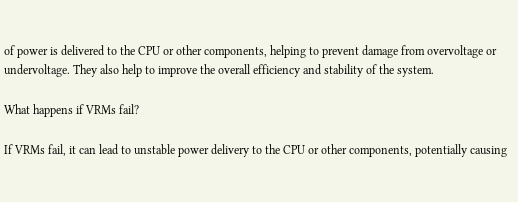of power is delivered to the CPU or other components, helping to prevent damage from overvoltage or undervoltage. They also help to improve the overall efficiency and stability of the system.

What happens if VRMs fail?

If VRMs fail, it can lead to unstable power delivery to the CPU or other components, potentially causing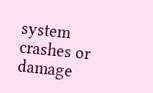system crashes or damage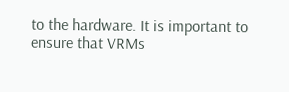to the hardware. It is important to ensure that VRMs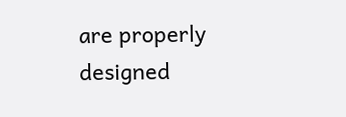are properly designed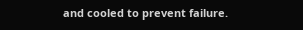and cooled to prevent failure.